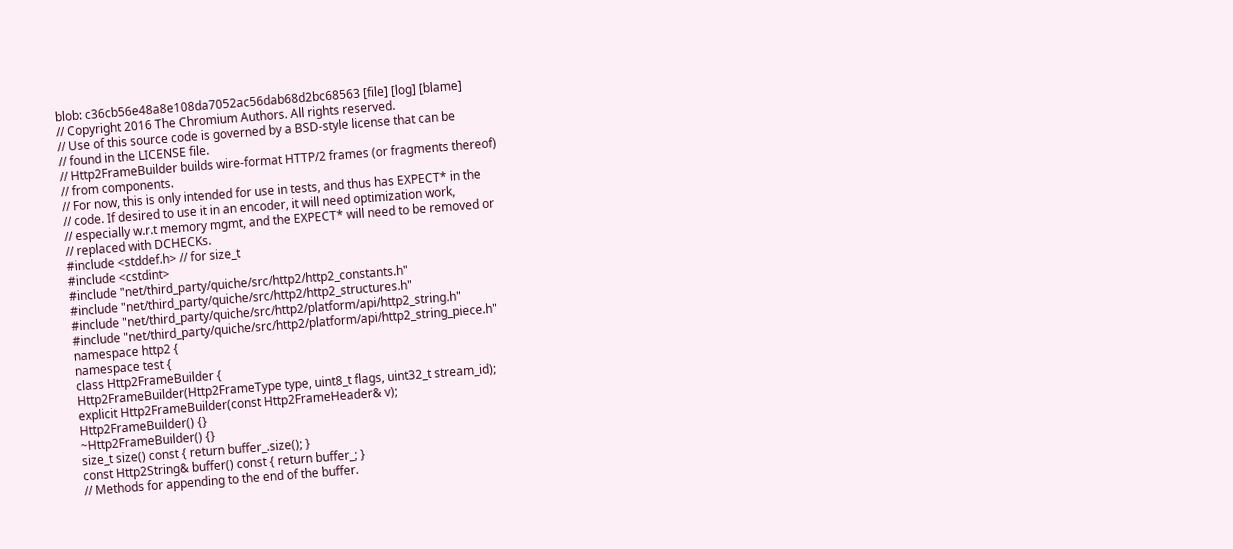blob: c36cb56e48a8e108da7052ac56dab68d2bc68563 [file] [log] [blame]
// Copyright 2016 The Chromium Authors. All rights reserved.
// Use of this source code is governed by a BSD-style license that can be
// found in the LICENSE file.
// Http2FrameBuilder builds wire-format HTTP/2 frames (or fragments thereof)
// from components.
// For now, this is only intended for use in tests, and thus has EXPECT* in the
// code. If desired to use it in an encoder, it will need optimization work,
// especially w.r.t memory mgmt, and the EXPECT* will need to be removed or
// replaced with DCHECKs.
#include <stddef.h> // for size_t
#include <cstdint>
#include "net/third_party/quiche/src/http2/http2_constants.h"
#include "net/third_party/quiche/src/http2/http2_structures.h"
#include "net/third_party/quiche/src/http2/platform/api/http2_string.h"
#include "net/third_party/quiche/src/http2/platform/api/http2_string_piece.h"
namespace http2 {
namespace test {
class Http2FrameBuilder {
Http2FrameBuilder(Http2FrameType type, uint8_t flags, uint32_t stream_id);
explicit Http2FrameBuilder(const Http2FrameHeader& v);
Http2FrameBuilder() {}
~Http2FrameBuilder() {}
size_t size() const { return buffer_.size(); }
const Http2String& buffer() const { return buffer_; }
// Methods for appending to the end of the buffer.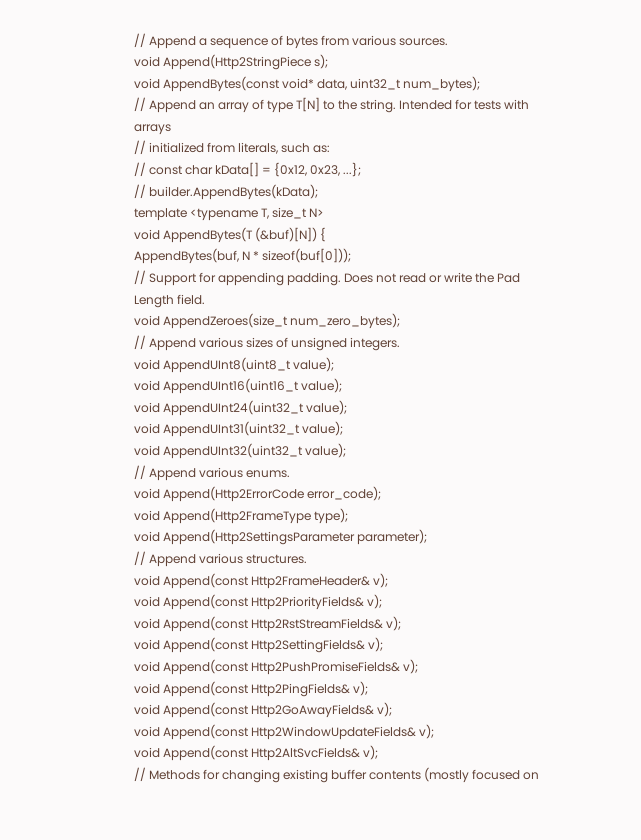// Append a sequence of bytes from various sources.
void Append(Http2StringPiece s);
void AppendBytes(const void* data, uint32_t num_bytes);
// Append an array of type T[N] to the string. Intended for tests with arrays
// initialized from literals, such as:
// const char kData[] = {0x12, 0x23, ...};
// builder.AppendBytes(kData);
template <typename T, size_t N>
void AppendBytes(T (&buf)[N]) {
AppendBytes(buf, N * sizeof(buf[0]));
// Support for appending padding. Does not read or write the Pad Length field.
void AppendZeroes(size_t num_zero_bytes);
// Append various sizes of unsigned integers.
void AppendUInt8(uint8_t value);
void AppendUInt16(uint16_t value);
void AppendUInt24(uint32_t value);
void AppendUInt31(uint32_t value);
void AppendUInt32(uint32_t value);
// Append various enums.
void Append(Http2ErrorCode error_code);
void Append(Http2FrameType type);
void Append(Http2SettingsParameter parameter);
// Append various structures.
void Append(const Http2FrameHeader& v);
void Append(const Http2PriorityFields& v);
void Append(const Http2RstStreamFields& v);
void Append(const Http2SettingFields& v);
void Append(const Http2PushPromiseFields& v);
void Append(const Http2PingFields& v);
void Append(const Http2GoAwayFields& v);
void Append(const Http2WindowUpdateFields& v);
void Append(const Http2AltSvcFields& v);
// Methods for changing existing buffer contents (mostly focused on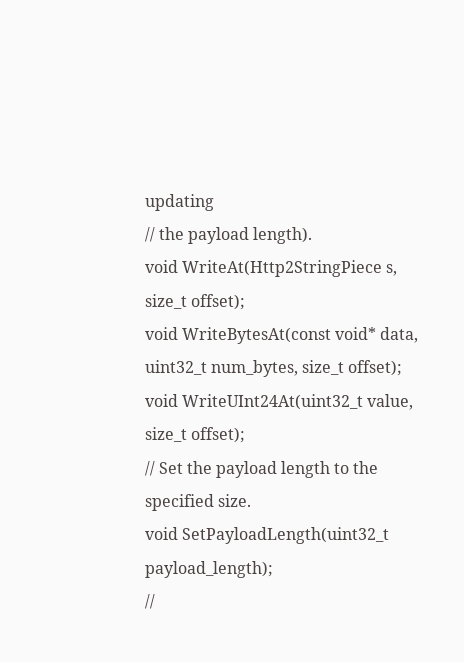updating
// the payload length).
void WriteAt(Http2StringPiece s, size_t offset);
void WriteBytesAt(const void* data, uint32_t num_bytes, size_t offset);
void WriteUInt24At(uint32_t value, size_t offset);
// Set the payload length to the specified size.
void SetPayloadLength(uint32_t payload_length);
//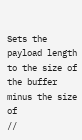Sets the payload length to the size of the buffer minus the size of
//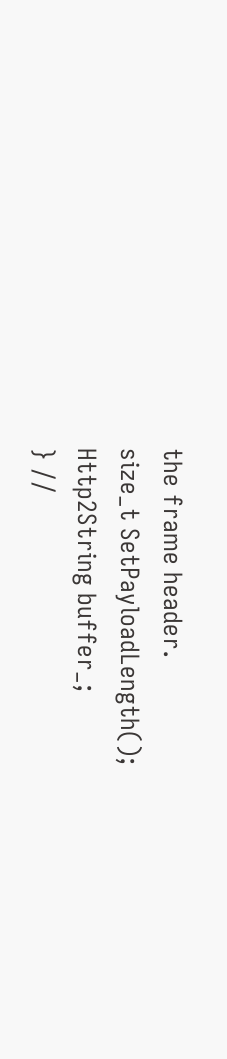the frame header.
size_t SetPayloadLength();
Http2String buffer_;
} //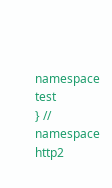namespace test
} // namespace http2